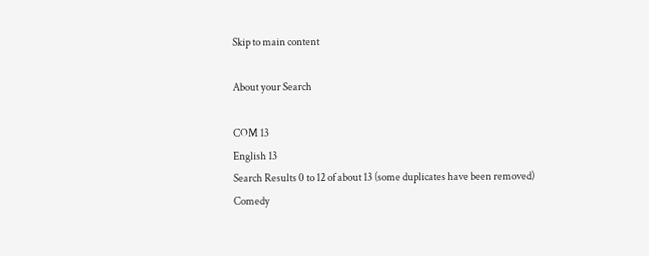Skip to main content

About your Search

COM 13
English 13
Search Results 0 to 12 of about 13 (some duplicates have been removed)
Comedy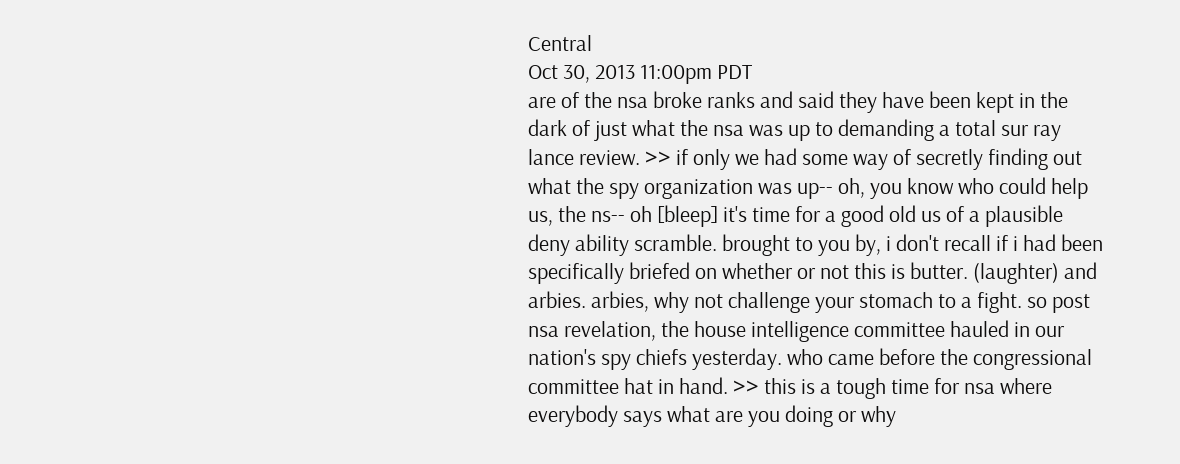Central
Oct 30, 2013 11:00pm PDT
are of the nsa broke ranks and said they have been kept in the dark of just what the nsa was up to demanding a total sur ray lance review. >> if only we had some way of secretly finding out what the spy organization was up-- oh, you know who could help us, the ns-- oh [bleep] it's time for a good old us of a plausible deny ability scramble. brought to you by, i don't recall if i had been specifically briefed on whether or not this is butter. (laughter) and arbies. arbies, why not challenge your stomach to a fight. so post nsa revelation, the house intelligence committee hauled in our nation's spy chiefs yesterday. who came before the congressional committee hat in hand. >> this is a tough time for nsa where everybody says what are you doing or why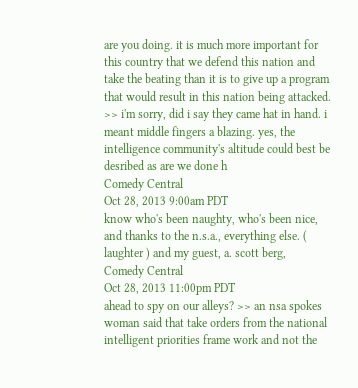are you doing. it is much more important for this country that we defend this nation and take the beating than it is to give up a program that would result in this nation being attacked. >> i'm sorry, did i say they came hat in hand. i meant middle fingers a blazing. yes, the intelligence community's altitude could best be desribed as are we done h
Comedy Central
Oct 28, 2013 9:00am PDT
know who's been naughty, who's been nice, and thanks to the n.s.a., everything else. ( laughter ) and my guest, a. scott berg,
Comedy Central
Oct 28, 2013 11:00pm PDT
ahead to spy on our alleys? >> an nsa spokes woman said that take orders from the national intelligent priorities frame work and not the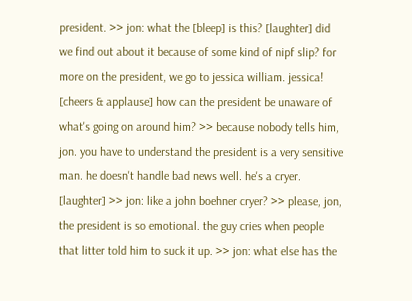president. >> jon: what the [bleep] is this? [laughter] did we find out about it because of some kind of nipf slip? for more on the president, we go to jessica william. jessica! [cheers & applause] how can the president be unaware of what's going on around him? >> because nobody tells him, jon. you have to understand the president is a very sensitive man. he doesn't handle bad news well. he's a cryer. [laughter] >> jon: like a john boehner cryer? >> please, jon, the president is so emotional. the guy cries when people that litter told him to suck it up. >> jon: what else has the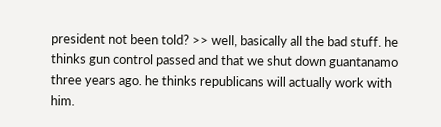president not been told? >> well, basically all the bad stuff. he thinks gun control passed and that we shut down guantanamo three years ago. he thinks republicans will actually work with him.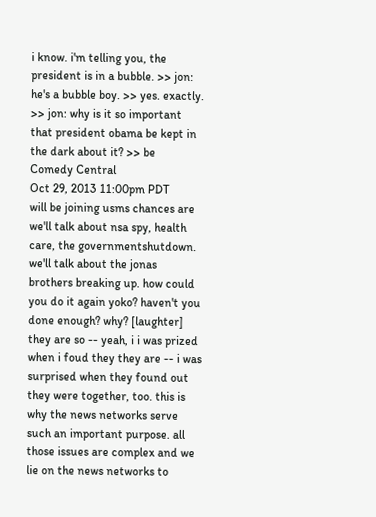i know. i'm telling you, the president is in a bubble. >> jon: he's a bubble boy. >> yes. exactly. >> jon: why is it so important that president obama be kept in the dark about it? >> be
Comedy Central
Oct 29, 2013 11:00pm PDT
will be joining usms chances are we'll talk about nsa spy, health care, the governmentshutdown. we'll talk about the jonas brothers breaking up. how could you do it again yoko? haven't you done enough? why? [laughter] they are so -- yeah, i i was prized when i foud they they are -- i was surprised when they found out they were together, too. this is why the news networks serve such an important purpose. all those issues are complex and we lie on the news networks to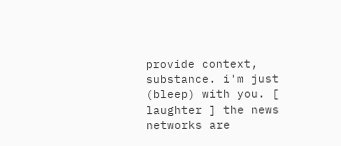provide context, substance. i'm just (bleep) with you. [ laughter ] the news networks are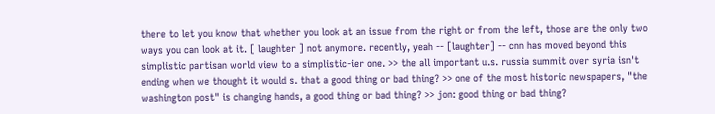there to let you know that whether you look at an issue from the right or from the left, those are the only two ways you can look at it. [ laughter ] not anymore. recently, yeah -- [laughter] -- cnn has moved beyond this simplistic partisan world view to a simplistic-ier one. >> the all important u.s. russia summit over syria isn't ending when we thought it would s. that a good thing or bad thing? >> one of the most historic newspapers, "the washington post" is changing hands, a good thing or bad thing? >> jon: good thing or bad thing?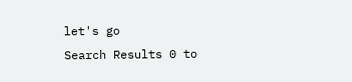let's go
Search Results 0 to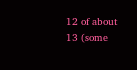12 of about 13 (some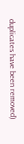duplicates have been removed)